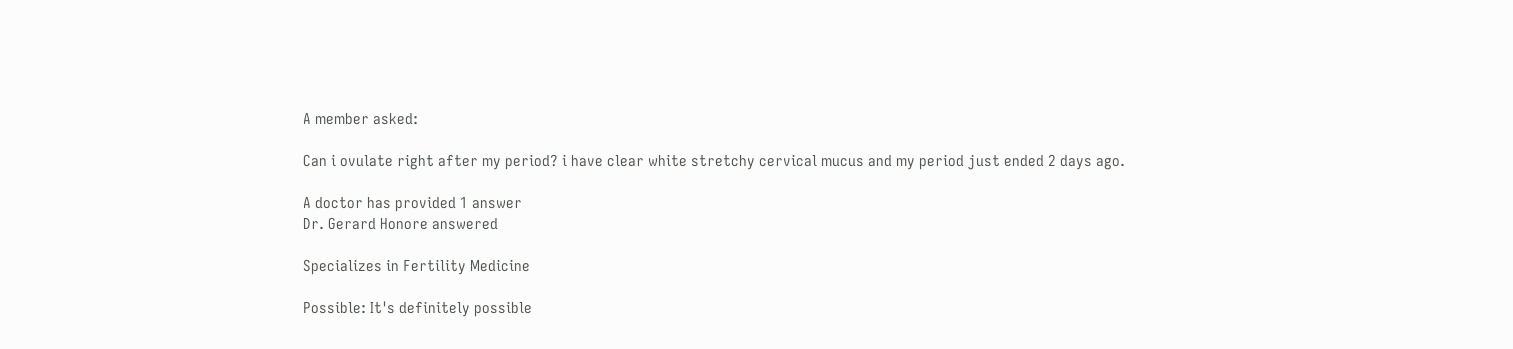A member asked:

Can i ovulate right after my period? i have clear white stretchy cervical mucus and my period just ended 2 days ago.

A doctor has provided 1 answer
Dr. Gerard Honore answered

Specializes in Fertility Medicine

Possible: It's definitely possible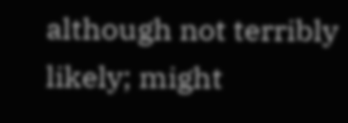although not terribly likely; might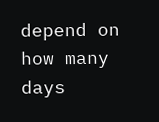depend on how many days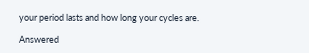your period lasts and how long your cycles are.

Answered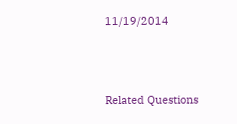11/19/2014



Related Questions